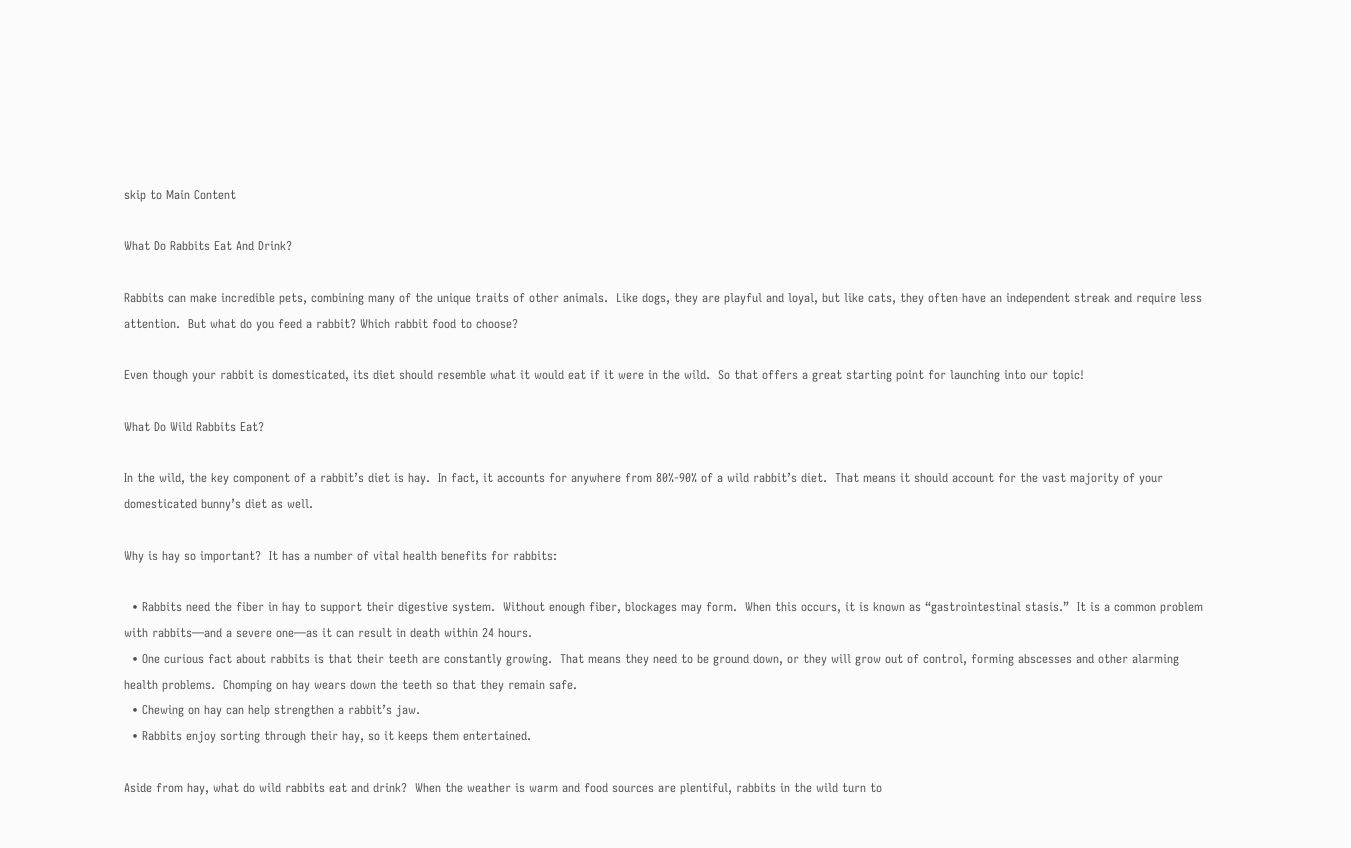skip to Main Content

What Do Rabbits Eat And Drink?

Rabbits can make incredible pets, combining many of the unique traits of other animals.  Like dogs, they are playful and loyal, but like cats, they often have an independent streak and require less attention.  But what do you feed a rabbit? Which rabbit food to choose?

Even though your rabbit is domesticated, its diet should resemble what it would eat if it were in the wild.  So that offers a great starting point for launching into our topic!

What Do Wild Rabbits Eat?

In the wild, the key component of a rabbit’s diet is hay.  In fact, it accounts for anywhere from 80%-90% of a wild rabbit’s diet.  That means it should account for the vast majority of your domesticated bunny’s diet as well.

Why is hay so important?  It has a number of vital health benefits for rabbits:

  • Rabbits need the fiber in hay to support their digestive system.  Without enough fiber, blockages may form.  When this occurs, it is known as “gastrointestinal stasis.”  It is a common problem with rabbits—and a severe one—as it can result in death within 24 hours.
  • One curious fact about rabbits is that their teeth are constantly growing.  That means they need to be ground down, or they will grow out of control, forming abscesses and other alarming health problems.  Chomping on hay wears down the teeth so that they remain safe.
  • Chewing on hay can help strengthen a rabbit’s jaw.
  • Rabbits enjoy sorting through their hay, so it keeps them entertained.

Aside from hay, what do wild rabbits eat and drink?  When the weather is warm and food sources are plentiful, rabbits in the wild turn to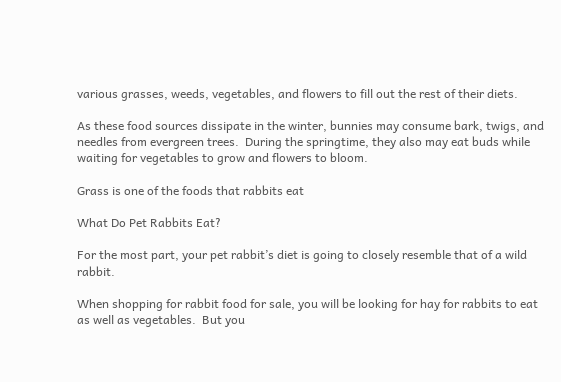various grasses, weeds, vegetables, and flowers to fill out the rest of their diets.

As these food sources dissipate in the winter, bunnies may consume bark, twigs, and needles from evergreen trees.  During the springtime, they also may eat buds while waiting for vegetables to grow and flowers to bloom.

Grass is one of the foods that rabbits eat

What Do Pet Rabbits Eat?

For the most part, your pet rabbit’s diet is going to closely resemble that of a wild rabbit.

When shopping for rabbit food for sale, you will be looking for hay for rabbits to eat as well as vegetables.  But you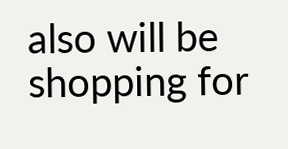also will be shopping for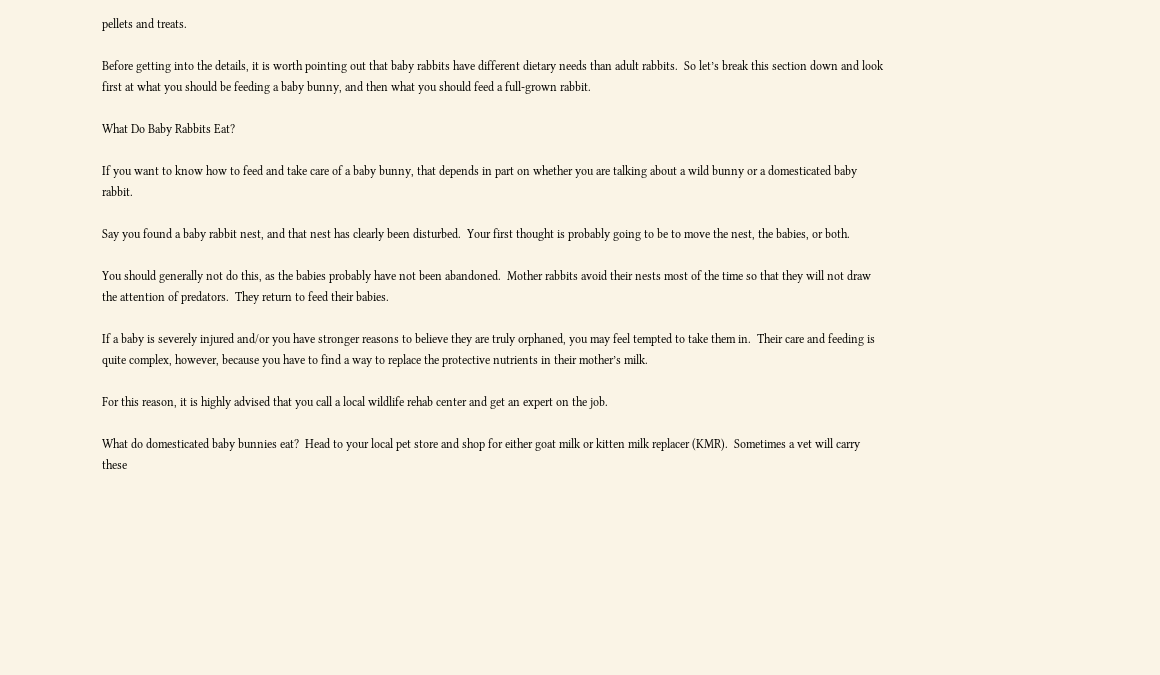pellets and treats.

Before getting into the details, it is worth pointing out that baby rabbits have different dietary needs than adult rabbits.  So let’s break this section down and look first at what you should be feeding a baby bunny, and then what you should feed a full-grown rabbit.

What Do Baby Rabbits Eat?

If you want to know how to feed and take care of a baby bunny, that depends in part on whether you are talking about a wild bunny or a domesticated baby rabbit.

Say you found a baby rabbit nest, and that nest has clearly been disturbed.  Your first thought is probably going to be to move the nest, the babies, or both.

You should generally not do this, as the babies probably have not been abandoned.  Mother rabbits avoid their nests most of the time so that they will not draw the attention of predators.  They return to feed their babies.

If a baby is severely injured and/or you have stronger reasons to believe they are truly orphaned, you may feel tempted to take them in.  Their care and feeding is quite complex, however, because you have to find a way to replace the protective nutrients in their mother’s milk.

For this reason, it is highly advised that you call a local wildlife rehab center and get an expert on the job.

What do domesticated baby bunnies eat?  Head to your local pet store and shop for either goat milk or kitten milk replacer (KMR).  Sometimes a vet will carry these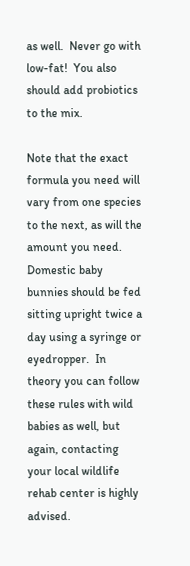as well.  Never go with low-fat!  You also should add probiotics to the mix.

Note that the exact formula you need will vary from one species to the next, as will the amount you need.  Domestic baby bunnies should be fed sitting upright twice a day using a syringe or eyedropper.  In theory you can follow these rules with wild babies as well, but again, contacting your local wildlife rehab center is highly advised.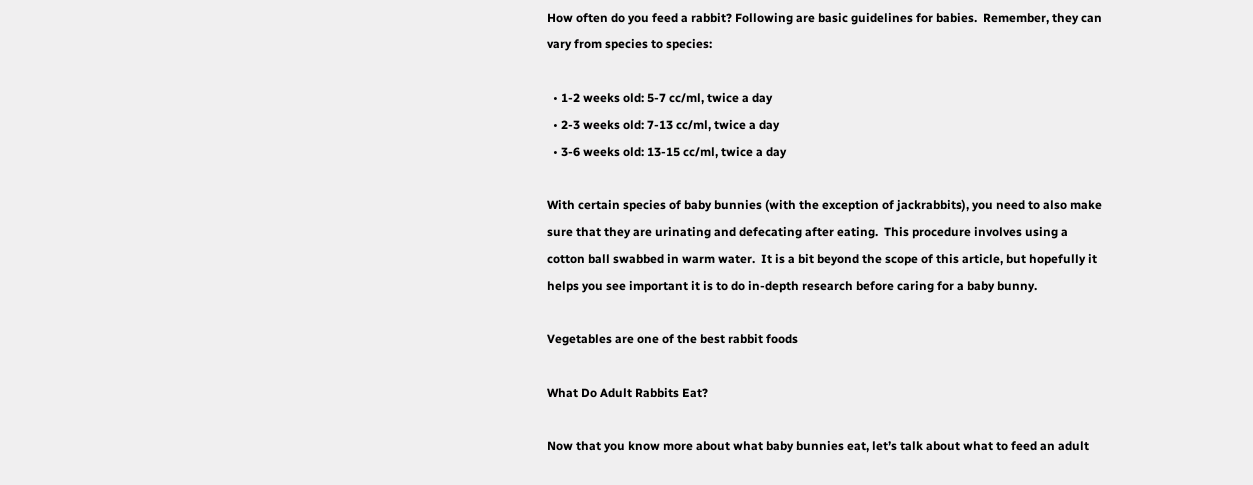How often do you feed a rabbit? Following are basic guidelines for babies.  Remember, they can vary from species to species:

  • 1-2 weeks old: 5-7 cc/ml, twice a day
  • 2-3 weeks old: 7-13 cc/ml, twice a day
  • 3-6 weeks old: 13-15 cc/ml, twice a day

With certain species of baby bunnies (with the exception of jackrabbits), you need to also make sure that they are urinating and defecating after eating.  This procedure involves using a cotton ball swabbed in warm water.  It is a bit beyond the scope of this article, but hopefully it helps you see important it is to do in-depth research before caring for a baby bunny.

Vegetables are one of the best rabbit foods

What Do Adult Rabbits Eat?

Now that you know more about what baby bunnies eat, let’s talk about what to feed an adult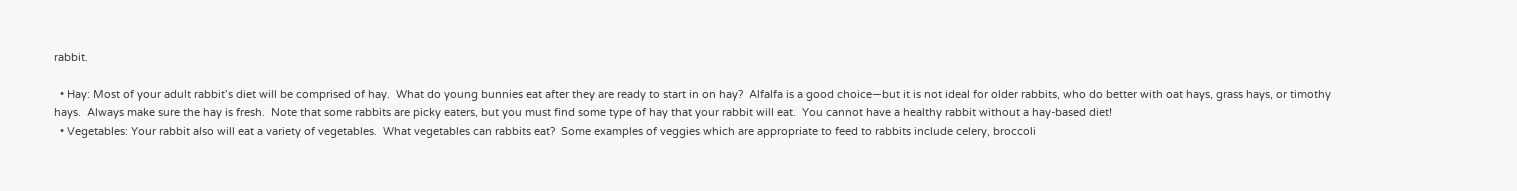rabbit.

  • Hay: Most of your adult rabbit’s diet will be comprised of hay.  What do young bunnies eat after they are ready to start in on hay?  Alfalfa is a good choice—but it is not ideal for older rabbits, who do better with oat hays, grass hays, or timothy hays.  Always make sure the hay is fresh.  Note that some rabbits are picky eaters, but you must find some type of hay that your rabbit will eat.  You cannot have a healthy rabbit without a hay-based diet!
  • Vegetables: Your rabbit also will eat a variety of vegetables.  What vegetables can rabbits eat?  Some examples of veggies which are appropriate to feed to rabbits include celery, broccoli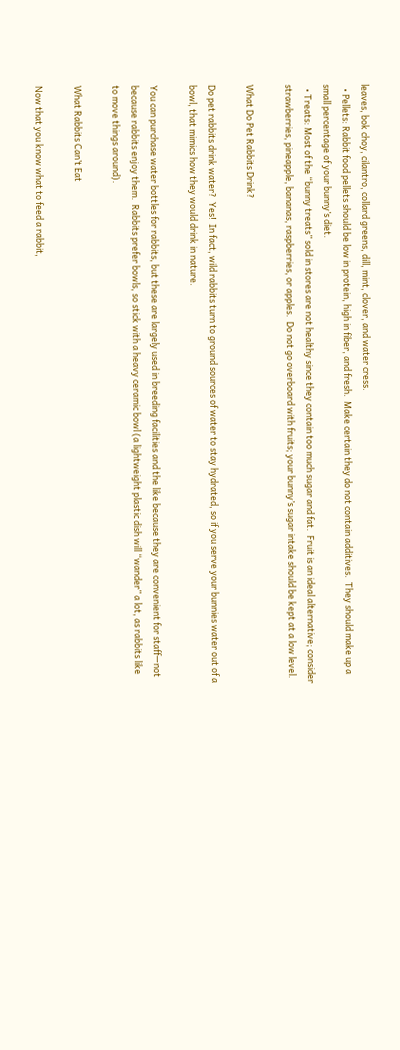leaves, bok choy, cilantro, collard greens, dill, mint, clover, and water cress.
  • Pellets: Rabbit food pellets should be low in protein, high in fiber, and fresh.  Make certain they do not contain additives.  They should make up a small percentage of your bunny’s diet.
  • Treats: Most of the “bunny treats” sold in stores are not healthy since they contain too much sugar and fat.  Fruit is an ideal alternative; consider strawberries, pineapple, bananas, raspberries, or apples.  Do not go overboard with fruits; your bunny’s sugar intake should be kept at a low level.

What Do Pet Rabbits Drink?

Do pet rabbits drink water?  Yes!  In fact, wild rabbits turn to ground sources of water to stay hydrated, so if you serve your bunnies water out of a bowl, that mimics how they would drink in nature.

You can purchase water bottles for rabbits, but these are largely used in breeding facilities and the like because they are convenient for staff—not because rabbits enjoy them.  Rabbits prefer bowls, so stick with a heavy ceramic bowl (a lightweight plastic dish will “wander” a lot, as rabbits like to move things around).

What Rabbits Can’t Eat

Now that you know what to feed a rabbit,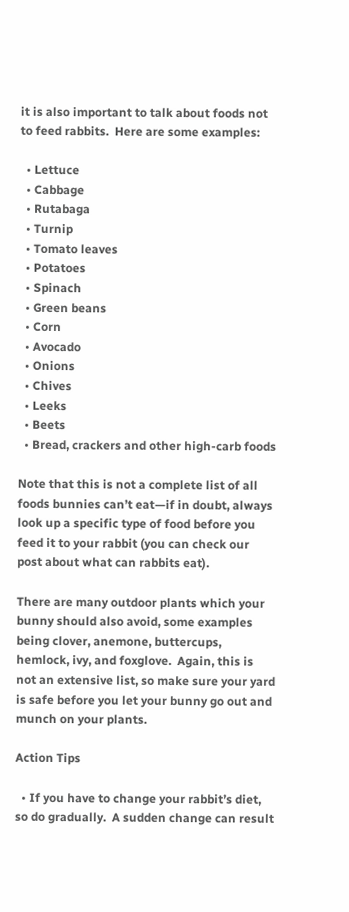it is also important to talk about foods not to feed rabbits.  Here are some examples:

  • Lettuce
  • Cabbage
  • Rutabaga
  • Turnip
  • Tomato leaves
  • Potatoes
  • Spinach
  • Green beans
  • Corn
  • Avocado
  • Onions
  • Chives
  • Leeks
  • Beets
  • Bread, crackers and other high-carb foods

Note that this is not a complete list of all foods bunnies can’t eat—if in doubt, always look up a specific type of food before you feed it to your rabbit (you can check our post about what can rabbits eat).

There are many outdoor plants which your bunny should also avoid, some examples being clover, anemone, buttercups, hemlock, ivy, and foxglove.  Again, this is not an extensive list, so make sure your yard is safe before you let your bunny go out and munch on your plants.

Action Tips

  • If you have to change your rabbit’s diet, so do gradually.  A sudden change can result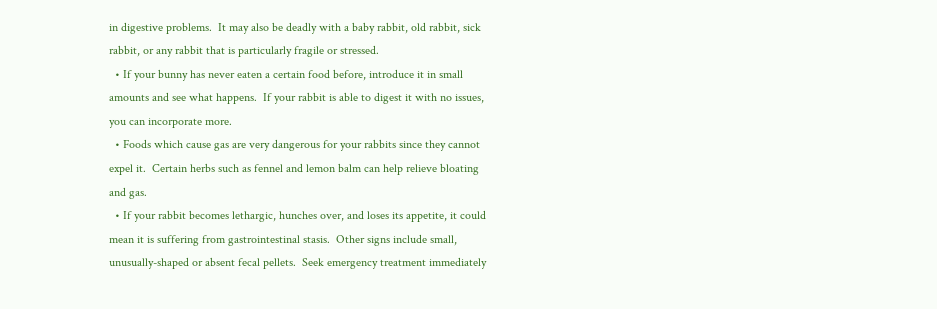in digestive problems.  It may also be deadly with a baby rabbit, old rabbit, sick rabbit, or any rabbit that is particularly fragile or stressed.
  • If your bunny has never eaten a certain food before, introduce it in small amounts and see what happens.  If your rabbit is able to digest it with no issues, you can incorporate more.
  • Foods which cause gas are very dangerous for your rabbits since they cannot expel it.  Certain herbs such as fennel and lemon balm can help relieve bloating and gas.
  • If your rabbit becomes lethargic, hunches over, and loses its appetite, it could mean it is suffering from gastrointestinal stasis.  Other signs include small, unusually-shaped or absent fecal pellets.  Seek emergency treatment immediately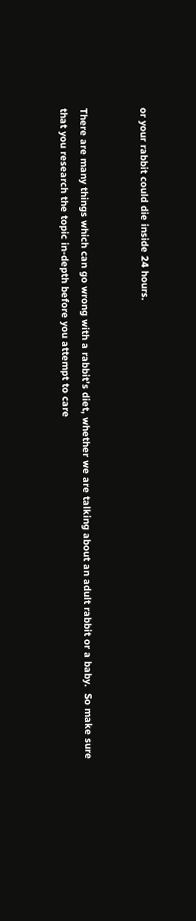or your rabbit could die inside 24 hours.


There are many things which can go wrong with a rabbit’s diet, whether we are talking about an adult rabbit or a baby.  So make sure that you research the topic in-depth before you attempt to care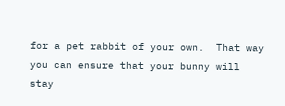for a pet rabbit of your own.  That way you can ensure that your bunny will stay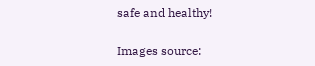safe and healthy!

Images source: